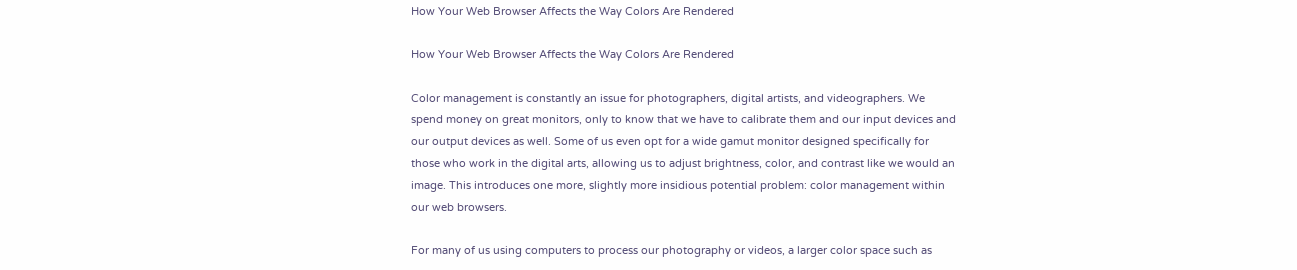How Your Web Browser Affects the Way Colors Are Rendered

How Your Web Browser Affects the Way Colors Are Rendered

Color management is constantly an issue for photographers, digital artists, and videographers. We spend money on great monitors, only to know that we have to calibrate them and our input devices and our output devices as well. Some of us even opt for a wide gamut monitor designed specifically for those who work in the digital arts, allowing us to adjust brightness, color, and contrast like we would an image. This introduces one more, slightly more insidious potential problem: color management within our web browsers.

For many of us using computers to process our photography or videos, a larger color space such as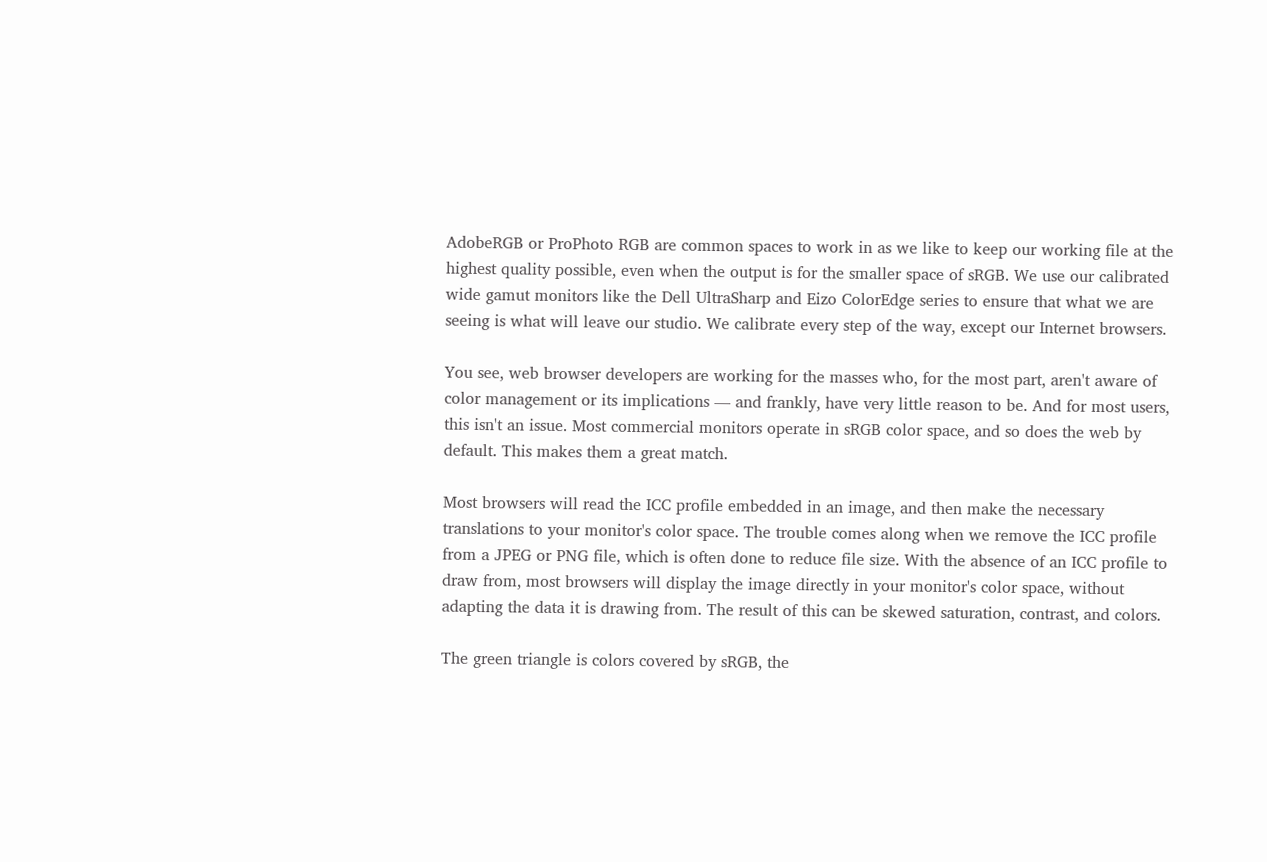AdobeRGB or ProPhoto RGB are common spaces to work in as we like to keep our working file at the highest quality possible, even when the output is for the smaller space of sRGB. We use our calibrated wide gamut monitors like the Dell UltraSharp and Eizo ColorEdge series to ensure that what we are seeing is what will leave our studio. We calibrate every step of the way, except our Internet browsers.

You see, web browser developers are working for the masses who, for the most part, aren't aware of color management or its implications — and frankly, have very little reason to be. And for most users, this isn't an issue. Most commercial monitors operate in sRGB color space, and so does the web by default. This makes them a great match.

Most browsers will read the ICC profile embedded in an image, and then make the necessary translations to your monitor's color space. The trouble comes along when we remove the ICC profile from a JPEG or PNG file, which is often done to reduce file size. With the absence of an ICC profile to draw from, most browsers will display the image directly in your monitor's color space, without adapting the data it is drawing from. The result of this can be skewed saturation, contrast, and colors.

The green triangle is colors covered by sRGB, the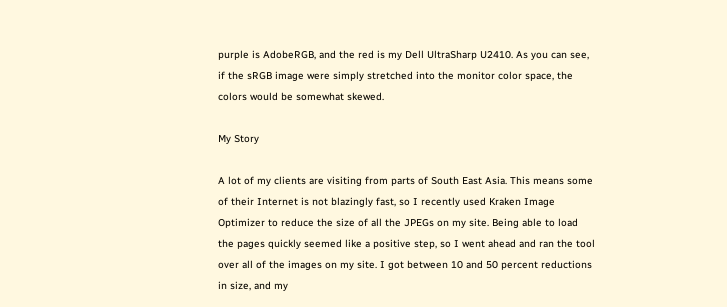purple is AdobeRGB, and the red is my Dell UltraSharp U2410. As you can see, if the sRGB image were simply stretched into the monitor color space, the colors would be somewhat skewed.

My Story

A lot of my clients are visiting from parts of South East Asia. This means some of their Internet is not blazingly fast, so I recently used Kraken Image Optimizer to reduce the size of all the JPEGs on my site. Being able to load the pages quickly seemed like a positive step, so I went ahead and ran the tool over all of the images on my site. I got between 10 and 50 percent reductions in size, and my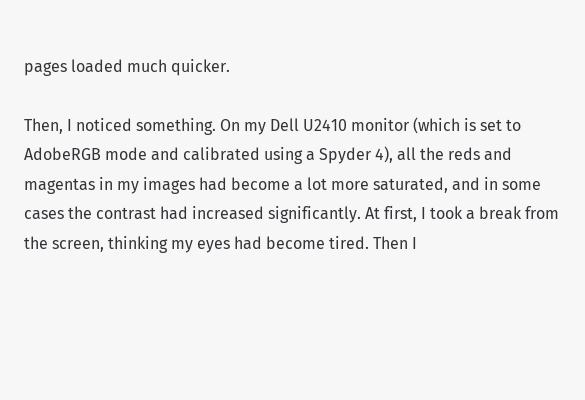pages loaded much quicker.

Then, I noticed something. On my Dell U2410 monitor (which is set to AdobeRGB mode and calibrated using a Spyder 4), all the reds and magentas in my images had become a lot more saturated, and in some cases the contrast had increased significantly. At first, I took a break from the screen, thinking my eyes had become tired. Then I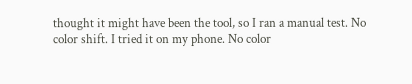thought it might have been the tool, so I ran a manual test. No color shift. I tried it on my phone. No color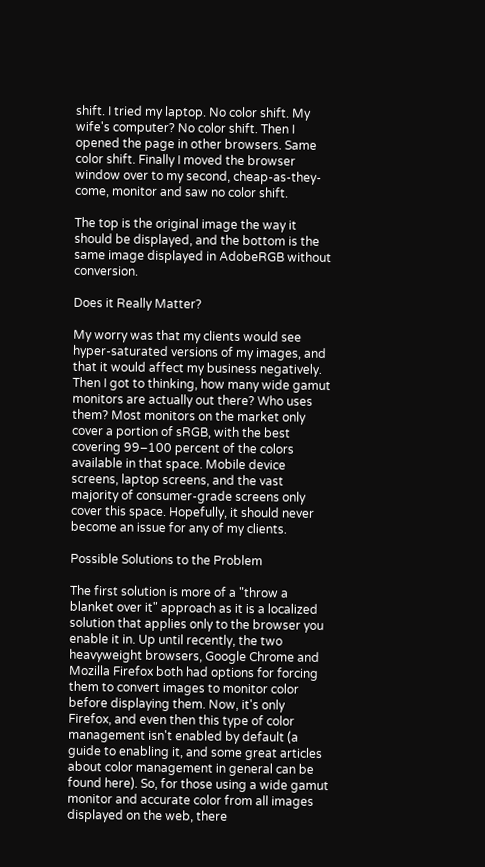shift. I tried my laptop. No color shift. My wife's computer? No color shift. Then I opened the page in other browsers. Same color shift. Finally I moved the browser window over to my second, cheap-as-they-come, monitor and saw no color shift.

The top is the original image the way it should be displayed, and the bottom is the same image displayed in AdobeRGB without conversion.

Does it Really Matter?

My worry was that my clients would see hyper-saturated versions of my images, and that it would affect my business negatively. Then I got to thinking, how many wide gamut monitors are actually out there? Who uses them? Most monitors on the market only cover a portion of sRGB, with the best covering 99–100 percent of the colors available in that space. Mobile device screens, laptop screens, and the vast majority of consumer-grade screens only cover this space. Hopefully, it should never become an issue for any of my clients.

Possible Solutions to the Problem

The first solution is more of a "throw a blanket over it" approach as it is a localized solution that applies only to the browser you enable it in. Up until recently, the two heavyweight browsers, Google Chrome and Mozilla Firefox both had options for forcing them to convert images to monitor color before displaying them. Now, it's only Firefox, and even then this type of color management isn't enabled by default (a guide to enabling it, and some great articles about color management in general can be found here). So, for those using a wide gamut monitor and accurate color from all images displayed on the web, there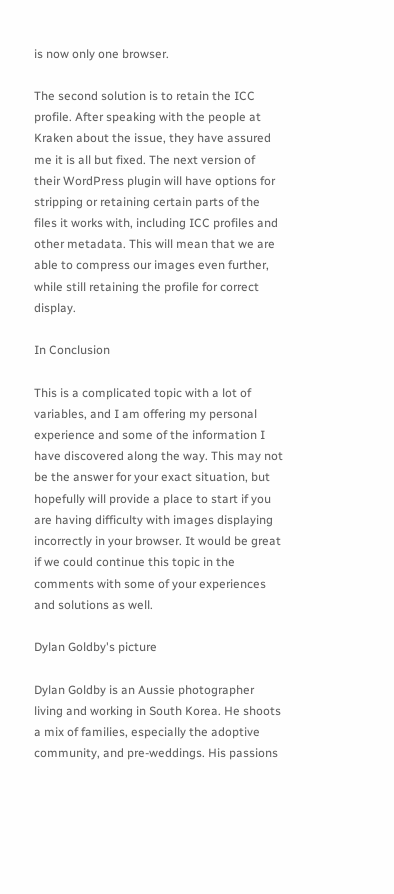is now only one browser.

The second solution is to retain the ICC profile. After speaking with the people at Kraken about the issue, they have assured me it is all but fixed. The next version of their WordPress plugin will have options for stripping or retaining certain parts of the files it works with, including ICC profiles and other metadata. This will mean that we are able to compress our images even further, while still retaining the profile for correct display.

In Conclusion

This is a complicated topic with a lot of variables, and I am offering my personal experience and some of the information I have discovered along the way. This may not be the answer for your exact situation, but hopefully will provide a place to start if you are having difficulty with images displaying incorrectly in your browser. It would be great if we could continue this topic in the comments with some of your experiences and solutions as well.

Dylan Goldby's picture

Dylan Goldby is an Aussie photographer living and working in South Korea. He shoots a mix of families, especially the adoptive community, and pre-weddings. His passions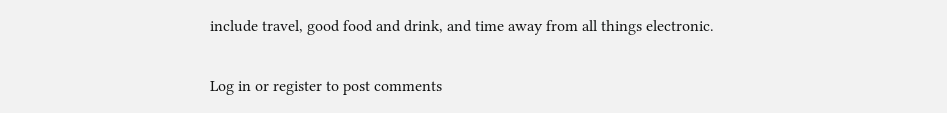include travel, good food and drink, and time away from all things electronic.

Log in or register to post comments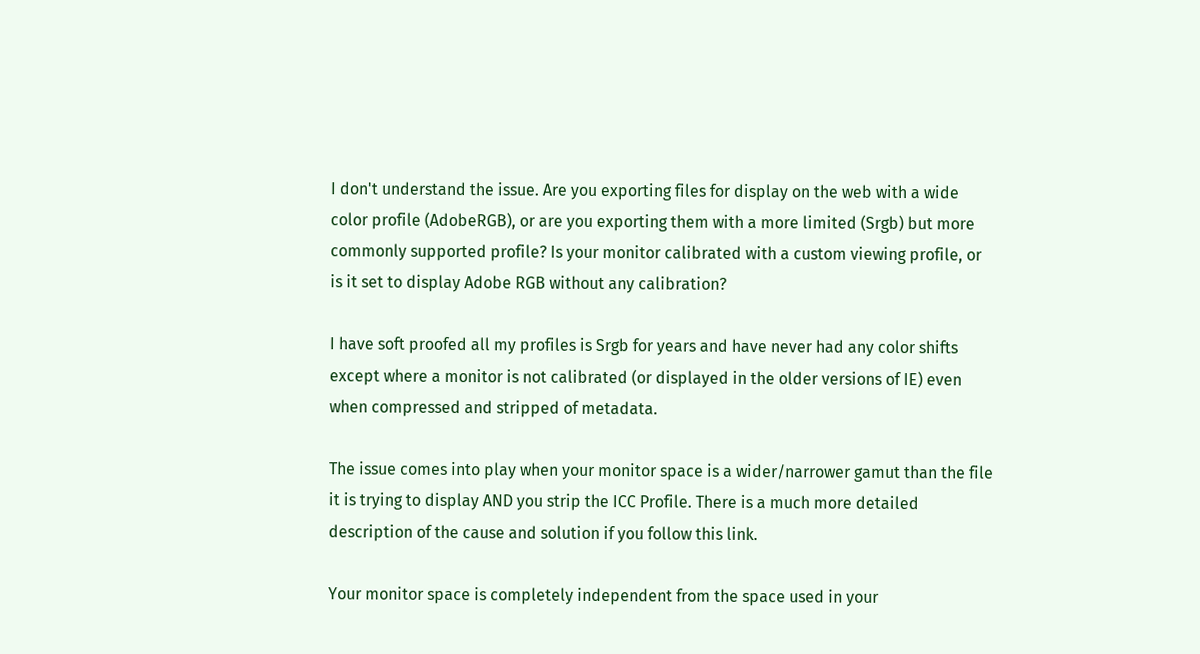I don't understand the issue. Are you exporting files for display on the web with a wide color profile (AdobeRGB), or are you exporting them with a more limited (Srgb) but more commonly supported profile? Is your monitor calibrated with a custom viewing profile, or is it set to display Adobe RGB without any calibration?

I have soft proofed all my profiles is Srgb for years and have never had any color shifts except where a monitor is not calibrated (or displayed in the older versions of IE) even when compressed and stripped of metadata.

The issue comes into play when your monitor space is a wider/narrower gamut than the file it is trying to display AND you strip the ICC Profile. There is a much more detailed description of the cause and solution if you follow this link.

Your monitor space is completely independent from the space used in your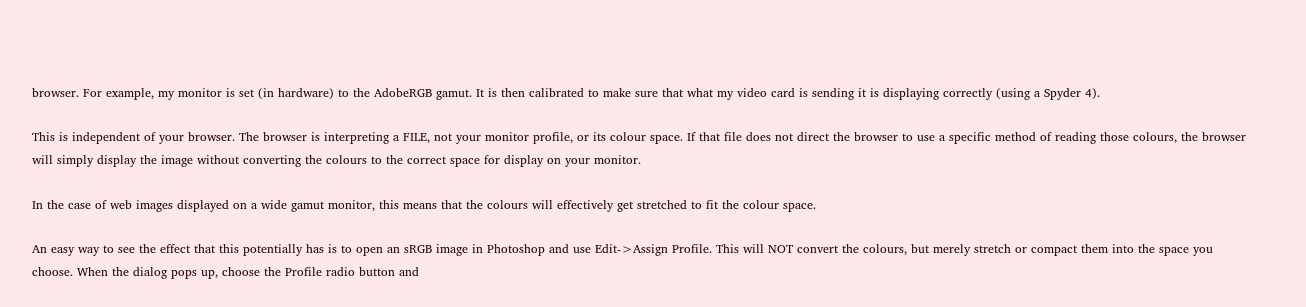browser. For example, my monitor is set (in hardware) to the AdobeRGB gamut. It is then calibrated to make sure that what my video card is sending it is displaying correctly (using a Spyder 4).

This is independent of your browser. The browser is interpreting a FILE, not your monitor profile, or its colour space. If that file does not direct the browser to use a specific method of reading those colours, the browser will simply display the image without converting the colours to the correct space for display on your monitor.

In the case of web images displayed on a wide gamut monitor, this means that the colours will effectively get stretched to fit the colour space.

An easy way to see the effect that this potentially has is to open an sRGB image in Photoshop and use Edit->Assign Profile. This will NOT convert the colours, but merely stretch or compact them into the space you choose. When the dialog pops up, choose the Profile radio button and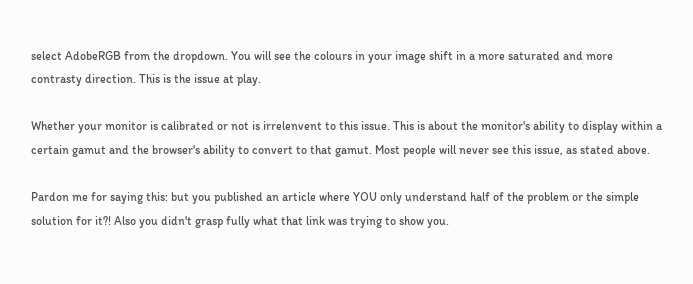select AdobeRGB from the dropdown. You will see the colours in your image shift in a more saturated and more contrasty direction. This is the issue at play.

Whether your monitor is calibrated or not is irrelenvent to this issue. This is about the monitor's ability to display within a certain gamut and the browser's ability to convert to that gamut. Most people will never see this issue, as stated above.

Pardon me for saying this: but you published an article where YOU only understand half of the problem or the simple solution for it?! Also you didn't grasp fully what that link was trying to show you.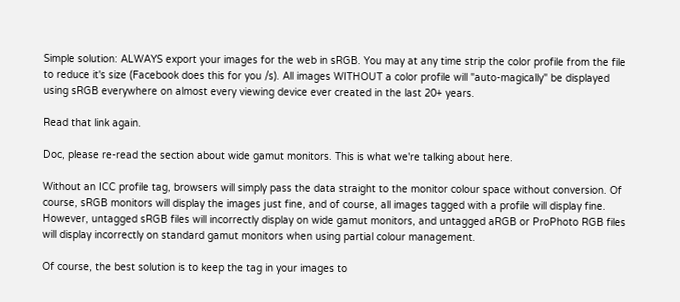Simple solution: ALWAYS export your images for the web in sRGB. You may at any time strip the color profile from the file to reduce it's size (Facebook does this for you /s). All images WITHOUT a color profile will "auto-magically" be displayed using sRGB everywhere on almost every viewing device ever created in the last 20+ years.

Read that link again.

Doc, please re-read the section about wide gamut monitors. This is what we're talking about here.

Without an ICC profile tag, browsers will simply pass the data straight to the monitor colour space without conversion. Of course, sRGB monitors will display the images just fine, and of course, all images tagged with a profile will display fine. However, untagged sRGB files will incorrectly display on wide gamut monitors, and untagged aRGB or ProPhoto RGB files will display incorrectly on standard gamut monitors when using partial colour management.

Of course, the best solution is to keep the tag in your images to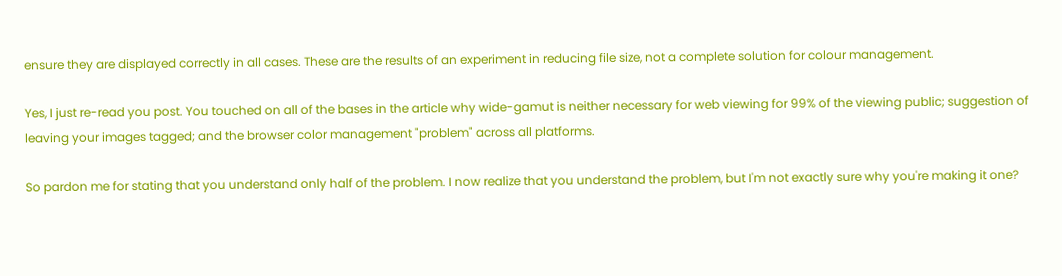ensure they are displayed correctly in all cases. These are the results of an experiment in reducing file size, not a complete solution for colour management.

Yes, I just re-read you post. You touched on all of the bases in the article why wide-gamut is neither necessary for web viewing for 99% of the viewing public; suggestion of leaving your images tagged; and the browser color management "problem" across all platforms.

So pardon me for stating that you understand only half of the problem. I now realize that you understand the problem, but I'm not exactly sure why you're making it one?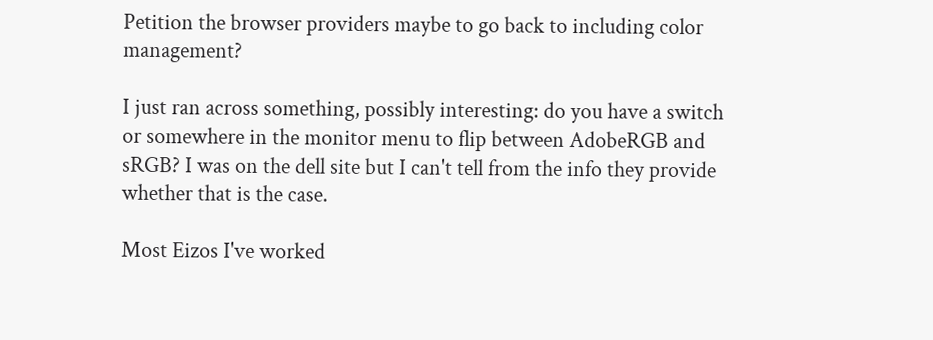Petition the browser providers maybe to go back to including color management?

I just ran across something, possibly interesting: do you have a switch or somewhere in the monitor menu to flip between AdobeRGB and sRGB? I was on the dell site but I can't tell from the info they provide whether that is the case.

Most Eizos I've worked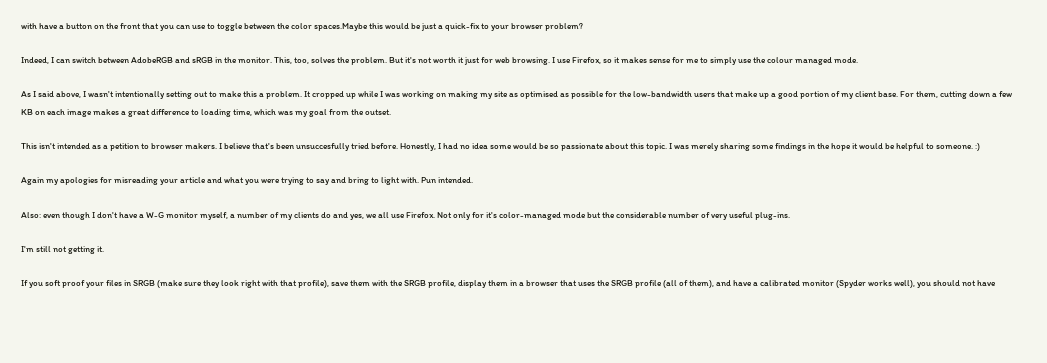with have a button on the front that you can use to toggle between the color spaces.Maybe this would be just a quick-fix to your browser problem?

Indeed, I can switch between AdobeRGB and sRGB in the monitor. This, too, solves the problem. But it's not worth it just for web browsing. I use Firefox, so it makes sense for me to simply use the colour managed mode.

As I said above, I wasn't intentionally setting out to make this a problem. It cropped up while I was working on making my site as optimised as possible for the low-bandwidth users that make up a good portion of my client base. For them, cutting down a few KB on each image makes a great difference to loading time, which was my goal from the outset.

This isn't intended as a petition to browser makers. I believe that's been unsuccesfully tried before. Honestly, I had no idea some would be so passionate about this topic. I was merely sharing some findings in the hope it would be helpful to someone. :)

Again my apologies for misreading your article and what you were trying to say and bring to light with. Pun intended.

Also: even though I don't have a W-G monitor myself, a number of my clients do and yes, we all use Firefox. Not only for it's color-managed mode but the considerable number of very useful plug-ins.

I'm still not getting it.

If you soft proof your files in SRGB (make sure they look right with that profile), save them with the SRGB profile, display them in a browser that uses the SRGB profile (all of them), and have a calibrated monitor (Spyder works well), you should not have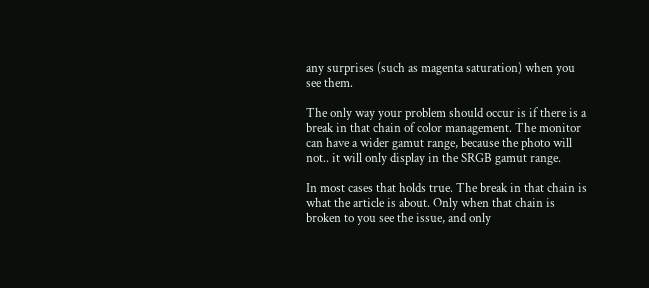any surprises (such as magenta saturation) when you see them.

The only way your problem should occur is if there is a break in that chain of color management. The monitor can have a wider gamut range, because the photo will not.. it will only display in the SRGB gamut range.

In most cases that holds true. The break in that chain is what the article is about. Only when that chain is broken to you see the issue, and only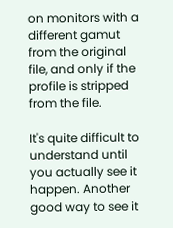on monitors with a different gamut from the original file, and only if the profile is stripped from the file.

It's quite difficult to understand until you actually see it happen. Another good way to see it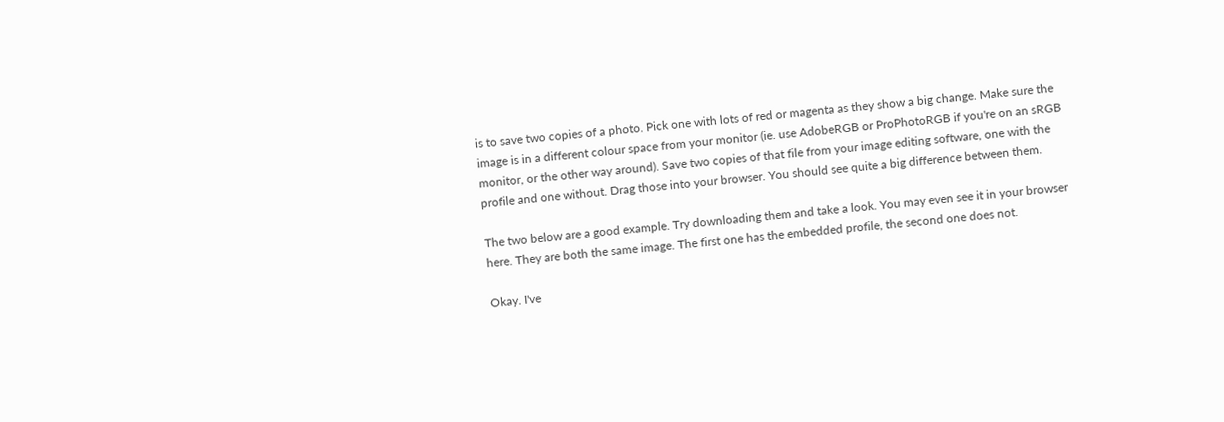is to save two copies of a photo. Pick one with lots of red or magenta as they show a big change. Make sure the image is in a different colour space from your monitor (ie. use AdobeRGB or ProPhotoRGB if you're on an sRGB monitor, or the other way around). Save two copies of that file from your image editing software, one with the profile and one without. Drag those into your browser. You should see quite a big difference between them.

The two below are a good example. Try downloading them and take a look. You may even see it in your browser here. They are both the same image. The first one has the embedded profile, the second one does not.

Okay. I've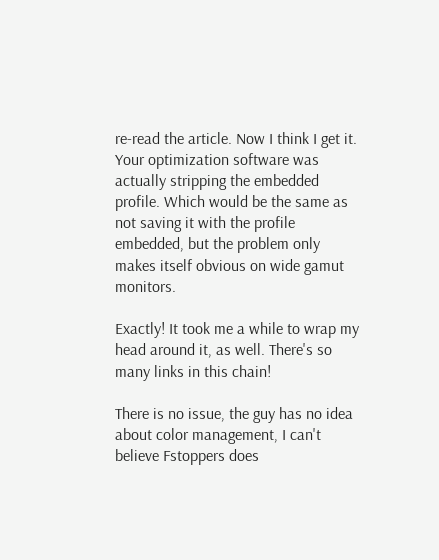re-read the article. Now I think I get it. Your optimization software was actually stripping the embedded profile. Which would be the same as not saving it with the profile embedded, but the problem only makes itself obvious on wide gamut monitors.

Exactly! It took me a while to wrap my head around it, as well. There's so many links in this chain!

There is no issue, the guy has no idea about color management, I can't believe Fstoppers does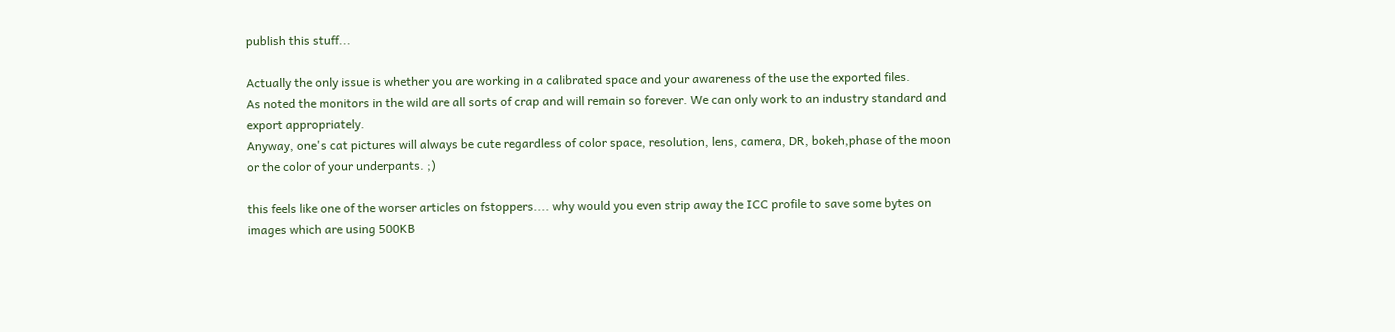publish this stuff...

Actually the only issue is whether you are working in a calibrated space and your awareness of the use the exported files.
As noted the monitors in the wild are all sorts of crap and will remain so forever. We can only work to an industry standard and export appropriately.
Anyway, one's cat pictures will always be cute regardless of color space, resolution, lens, camera, DR, bokeh,phase of the moon or the color of your underpants. ;)

this feels like one of the worser articles on fstoppers.... why would you even strip away the ICC profile to save some bytes on images which are using 500KB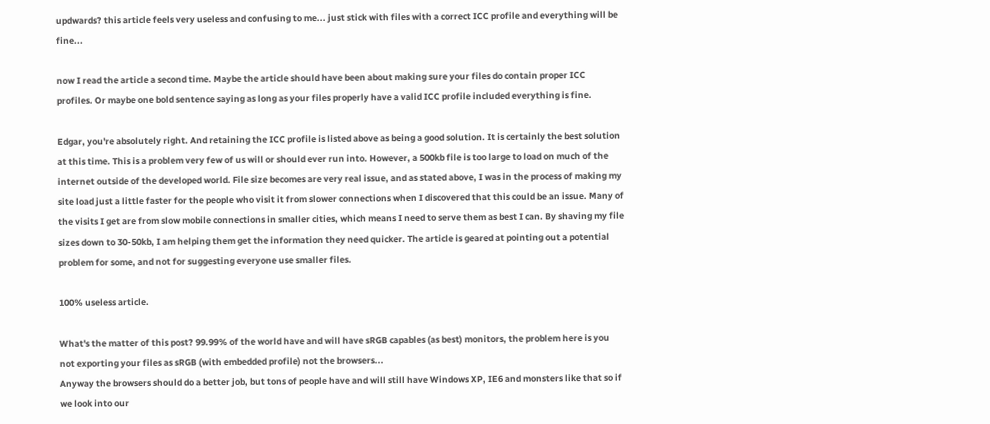updwards? this article feels very useless and confusing to me... just stick with files with a correct ICC profile and everything will be fine...

now I read the article a second time. Maybe the article should have been about making sure your files do contain proper ICC profiles. Or maybe one bold sentence saying as long as your files properly have a valid ICC profile included everything is fine.

Edgar, you're absolutely right. And retaining the ICC profile is listed above as being a good solution. It is certainly the best solution at this time. This is a problem very few of us will or should ever run into. However, a 500kb file is too large to load on much of the internet outside of the developed world. File size becomes are very real issue, and as stated above, I was in the process of making my site load just a little faster for the people who visit it from slower connections when I discovered that this could be an issue. Many of the visits I get are from slow mobile connections in smaller cities, which means I need to serve them as best I can. By shaving my file sizes down to 30-50kb, I am helping them get the information they need quicker. The article is geared at pointing out a potential problem for some, and not for suggesting everyone use smaller files.

100% useless article.

What's the matter of this post? 99.99% of the world have and will have sRGB capables (as best) monitors, the problem here is you not exporting your files as sRGB (with embedded profile) not the browsers...
Anyway the browsers should do a better job, but tons of people have and will still have Windows XP, IE6 and monsters like that so if we look into our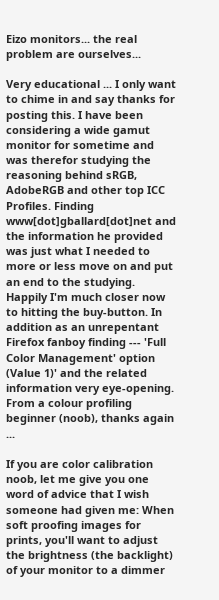Eizo monitors... the real problem are ourselves...

Very educational ... I only want to chime in and say thanks for posting this. I have been considering a wide gamut monitor for sometime and was therefor studying the reasoning behind sRGB, AdobeRGB and other top ICC Profiles. Finding www[dot]gballard[dot]net and the information he provided was just what I needed to more or less move on and put an end to the studying. Happily I'm much closer now to hitting the buy-button. In addition as an unrepentant Firefox fanboy finding --- 'Full Color Management' option (Value 1)' and the related information very eye-opening. From a colour profiling beginner (noob), thanks again ...

If you are color calibration noob, let me give you one word of advice that I wish someone had given me: When soft proofing images for prints, you'll want to adjust the brightness (the backlight) of your monitor to a dimmer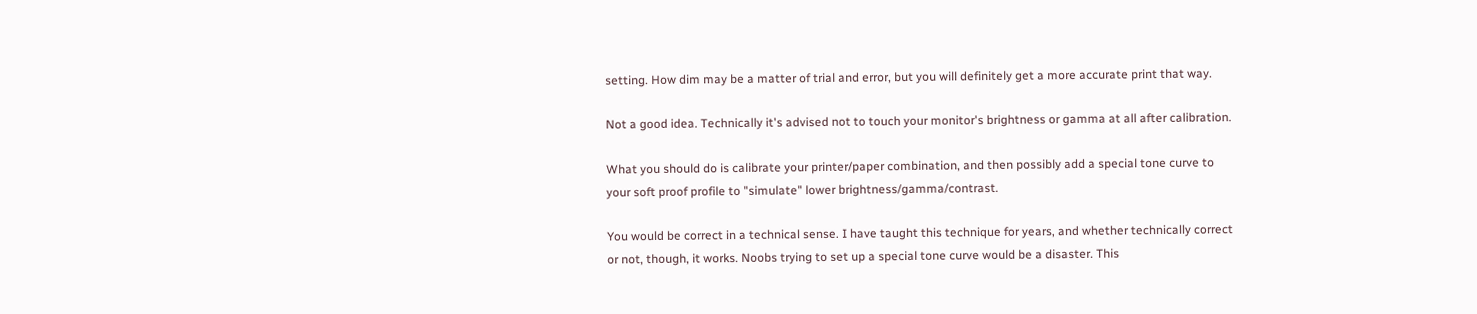setting. How dim may be a matter of trial and error, but you will definitely get a more accurate print that way.

Not a good idea. Technically it's advised not to touch your monitor's brightness or gamma at all after calibration.

What you should do is calibrate your printer/paper combination, and then possibly add a special tone curve to your soft proof profile to "simulate" lower brightness/gamma/contrast.

You would be correct in a technical sense. I have taught this technique for years, and whether technically correct or not, though, it works. Noobs trying to set up a special tone curve would be a disaster. This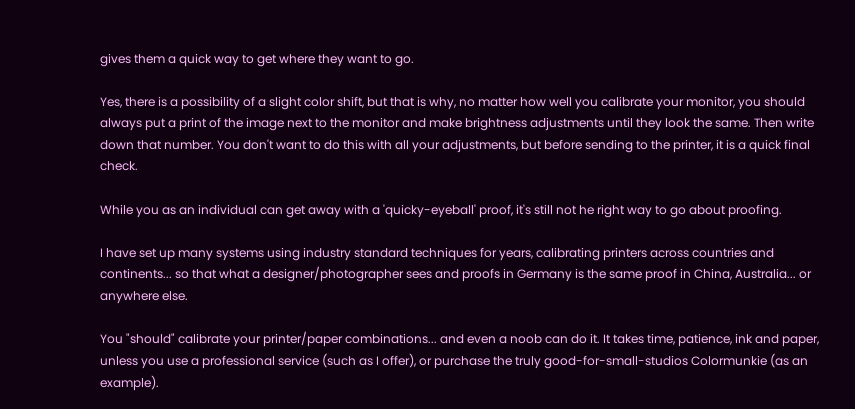gives them a quick way to get where they want to go.

Yes, there is a possibility of a slight color shift, but that is why, no matter how well you calibrate your monitor, you should always put a print of the image next to the monitor and make brightness adjustments until they look the same. Then write down that number. You don't want to do this with all your adjustments, but before sending to the printer, it is a quick final check.

While you as an individual can get away with a 'quicky-eyeball' proof, it's still not he right way to go about proofing.

I have set up many systems using industry standard techniques for years, calibrating printers across countries and continents... so that what a designer/photographer sees and proofs in Germany is the same proof in China, Australia... or anywhere else.

You "should" calibrate your printer/paper combinations... and even a noob can do it. It takes time, patience, ink and paper, unless you use a professional service (such as I offer), or purchase the truly good-for-small-studios Colormunkie (as an example).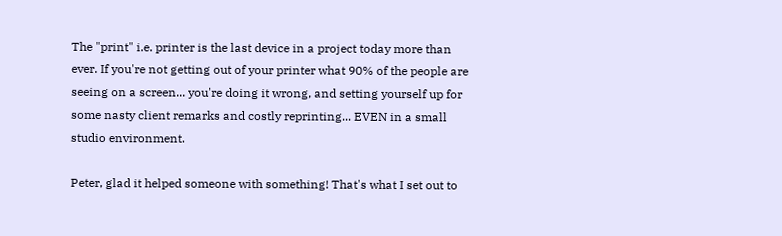The "print" i.e. printer is the last device in a project today more than ever. If you're not getting out of your printer what 90% of the people are seeing on a screen... you're doing it wrong, and setting yourself up for some nasty client remarks and costly reprinting... EVEN in a small studio environment.

Peter, glad it helped someone with something! That's what I set out to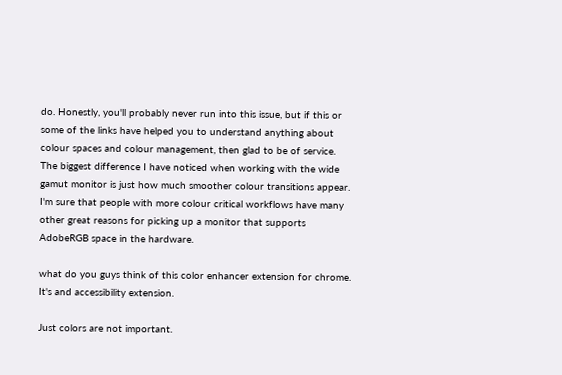do. Honestly, you'll probably never run into this issue, but if this or some of the links have helped you to understand anything about colour spaces and colour management, then glad to be of service. The biggest difference I have noticed when working with the wide gamut monitor is just how much smoother colour transitions appear. I'm sure that people with more colour critical workflows have many other great reasons for picking up a monitor that supports AdobeRGB space in the hardware.

what do you guys think of this color enhancer extension for chrome. It's and accessibility extension.

Just colors are not important.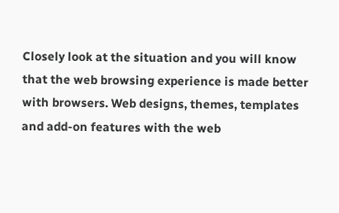Closely look at the situation and you will know that the web browsing experience is made better with browsers. Web designs, themes, templates and add-on features with the web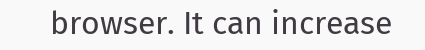browser. It can increase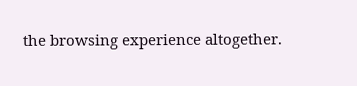the browsing experience altogether.